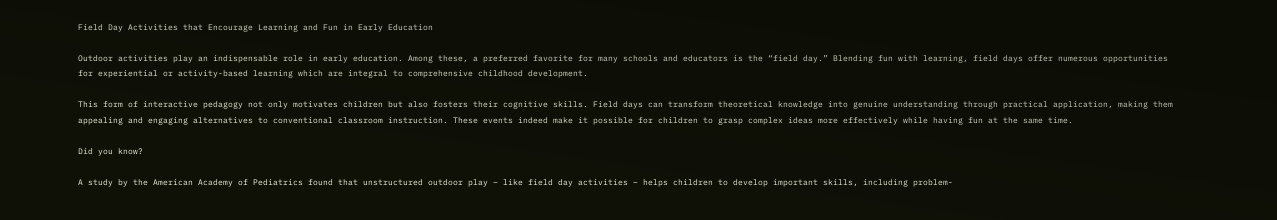Field Day Activities that Encourage Learning and Fun in Early Education

Outdoor activities play an indispensable role in early education. Among these, a preferred favorite for many schools and educators is the “field day.” Blending fun with learning, field days offer numerous opportunities for experiential or activity-based learning which are integral to comprehensive childhood development.

This form of interactive pedagogy not only motivates children but also fosters their cognitive skills. Field days can transform theoretical knowledge into genuine understanding through practical application, making them appealing and engaging alternatives to conventional classroom instruction. These events indeed make it possible for children to grasp complex ideas more effectively while having fun at the same time.

Did you know?

A study by the American Academy of Pediatrics found that unstructured outdoor play – like field day activities – helps children to develop important skills, including problem-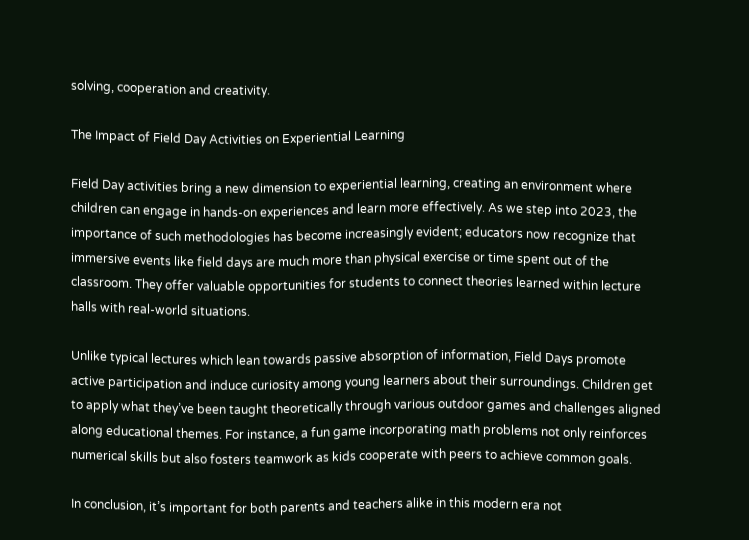solving, cooperation and creativity.

The Impact of Field Day Activities on Experiential Learning

Field Day activities bring a new dimension to experiential learning, creating an environment where children can engage in hands-on experiences and learn more effectively. As we step into 2023, the importance of such methodologies has become increasingly evident; educators now recognize that immersive events like field days are much more than physical exercise or time spent out of the classroom. They offer valuable opportunities for students to connect theories learned within lecture halls with real-world situations.

Unlike typical lectures which lean towards passive absorption of information, Field Days promote active participation and induce curiosity among young learners about their surroundings. Children get to apply what they’ve been taught theoretically through various outdoor games and challenges aligned along educational themes. For instance, a fun game incorporating math problems not only reinforces numerical skills but also fosters teamwork as kids cooperate with peers to achieve common goals.

In conclusion, it’s important for both parents and teachers alike in this modern era not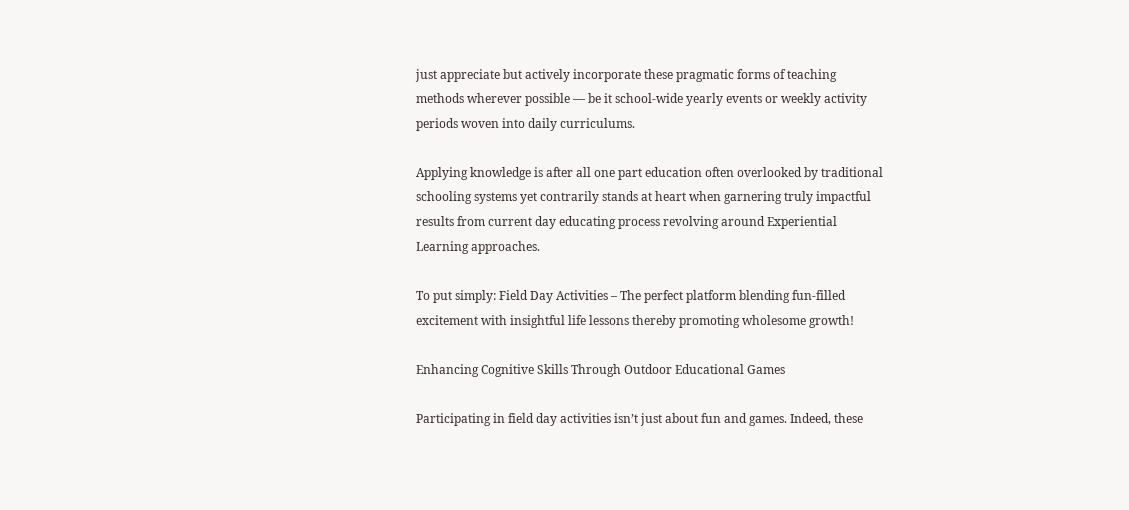just appreciate but actively incorporate these pragmatic forms of teaching methods wherever possible — be it school-wide yearly events or weekly activity periods woven into daily curriculums.

Applying knowledge is after all one part education often overlooked by traditional schooling systems yet contrarily stands at heart when garnering truly impactful results from current day educating process revolving around Experiential Learning approaches.

To put simply: Field Day Activities – The perfect platform blending fun-filled excitement with insightful life lessons thereby promoting wholesome growth!

Enhancing Cognitive Skills Through Outdoor Educational Games

Participating in field day activities isn’t just about fun and games. Indeed, these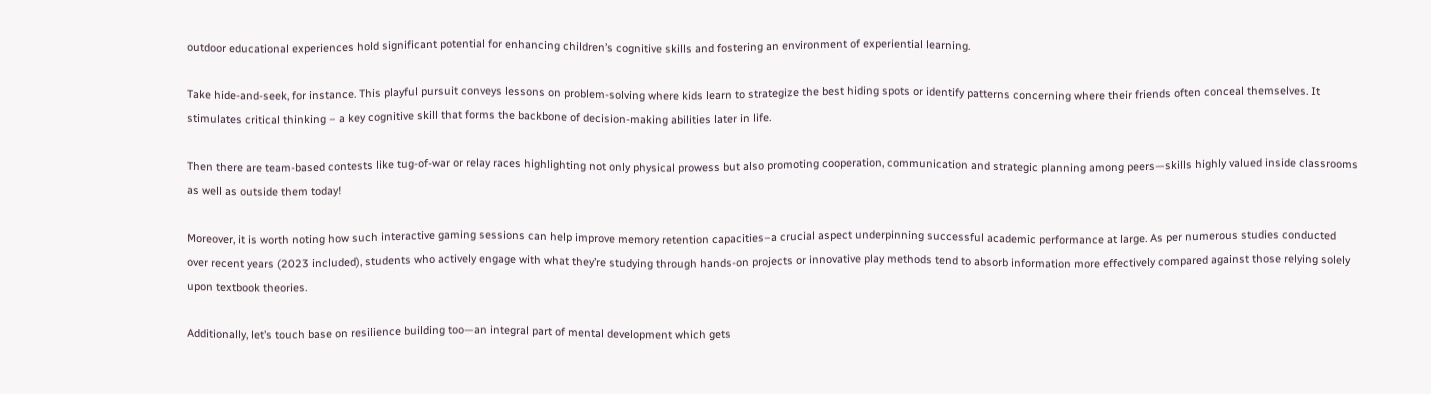outdoor educational experiences hold significant potential for enhancing children’s cognitive skills and fostering an environment of experiential learning.

Take hide-and-seek, for instance. This playful pursuit conveys lessons on problem-solving where kids learn to strategize the best hiding spots or identify patterns concerning where their friends often conceal themselves. It stimulates critical thinking – a key cognitive skill that forms the backbone of decision-making abilities later in life.

Then there are team-based contests like tug-of-war or relay races highlighting not only physical prowess but also promoting cooperation, communication and strategic planning among peers—skills highly valued inside classrooms as well as outside them today!

Moreover, it is worth noting how such interactive gaming sessions can help improve memory retention capacities–a crucial aspect underpinning successful academic performance at large. As per numerous studies conducted over recent years (2023 included), students who actively engage with what they’re studying through hands-on projects or innovative play methods tend to absorb information more effectively compared against those relying solely upon textbook theories.

Additionally, let’s touch base on resilience building too—an integral part of mental development which gets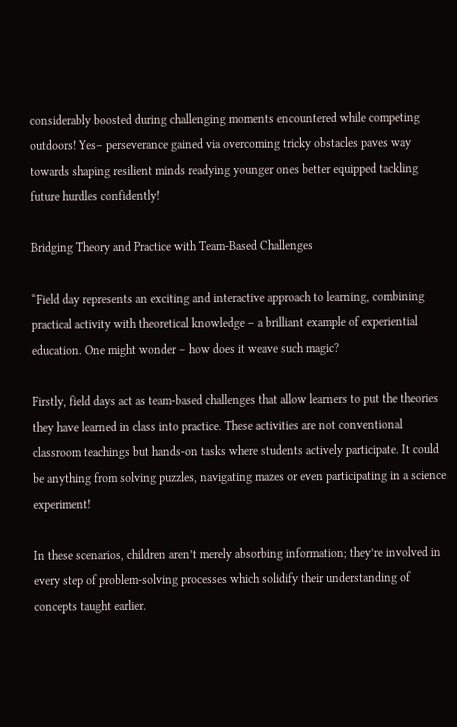considerably boosted during challenging moments encountered while competing outdoors! Yes– perseverance gained via overcoming tricky obstacles paves way towards shaping resilient minds readying younger ones better equipped tackling future hurdles confidently!

Bridging Theory and Practice with Team-Based Challenges

“Field day represents an exciting and interactive approach to learning, combining practical activity with theoretical knowledge – a brilliant example of experiential education. One might wonder – how does it weave such magic?

Firstly, field days act as team-based challenges that allow learners to put the theories they have learned in class into practice. These activities are not conventional classroom teachings but hands-on tasks where students actively participate. It could be anything from solving puzzles, navigating mazes or even participating in a science experiment!

In these scenarios, children aren’t merely absorbing information; they’re involved in every step of problem-solving processes which solidify their understanding of concepts taught earlier.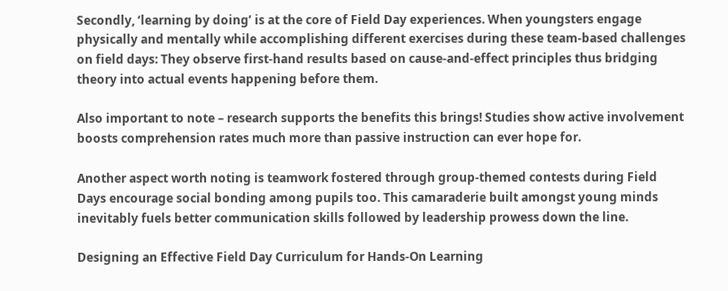Secondly, ‘learning by doing’ is at the core of Field Day experiences. When youngsters engage physically and mentally while accomplishing different exercises during these team-based challenges on field days: They observe first-hand results based on cause-and-effect principles thus bridging theory into actual events happening before them.

Also important to note – research supports the benefits this brings! Studies show active involvement boosts comprehension rates much more than passive instruction can ever hope for.

Another aspect worth noting is teamwork fostered through group-themed contests during Field Days encourage social bonding among pupils too. This camaraderie built amongst young minds inevitably fuels better communication skills followed by leadership prowess down the line.

Designing an Effective Field Day Curriculum for Hands-On Learning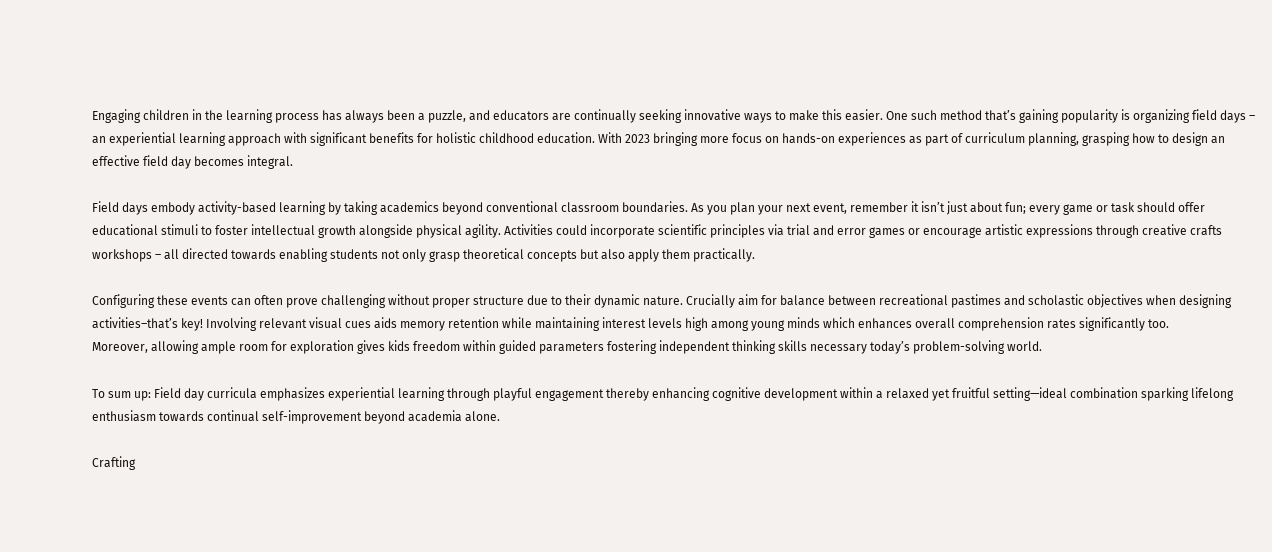Engaging children in the learning process has always been a puzzle, and educators are continually seeking innovative ways to make this easier. One such method that’s gaining popularity is organizing field days – an experiential learning approach with significant benefits for holistic childhood education. With 2023 bringing more focus on hands-on experiences as part of curriculum planning, grasping how to design an effective field day becomes integral.

Field days embody activity-based learning by taking academics beyond conventional classroom boundaries. As you plan your next event, remember it isn’t just about fun; every game or task should offer educational stimuli to foster intellectual growth alongside physical agility. Activities could incorporate scientific principles via trial and error games or encourage artistic expressions through creative crafts workshops – all directed towards enabling students not only grasp theoretical concepts but also apply them practically.

Configuring these events can often prove challenging without proper structure due to their dynamic nature. Crucially aim for balance between recreational pastimes and scholastic objectives when designing activities–that’s key! Involving relevant visual cues aids memory retention while maintaining interest levels high among young minds which enhances overall comprehension rates significantly too.
Moreover, allowing ample room for exploration gives kids freedom within guided parameters fostering independent thinking skills necessary today’s problem-solving world.

To sum up: Field day curricula emphasizes experiential learning through playful engagement thereby enhancing cognitive development within a relaxed yet fruitful setting—ideal combination sparking lifelong enthusiasm towards continual self-improvement beyond academia alone.

Crafting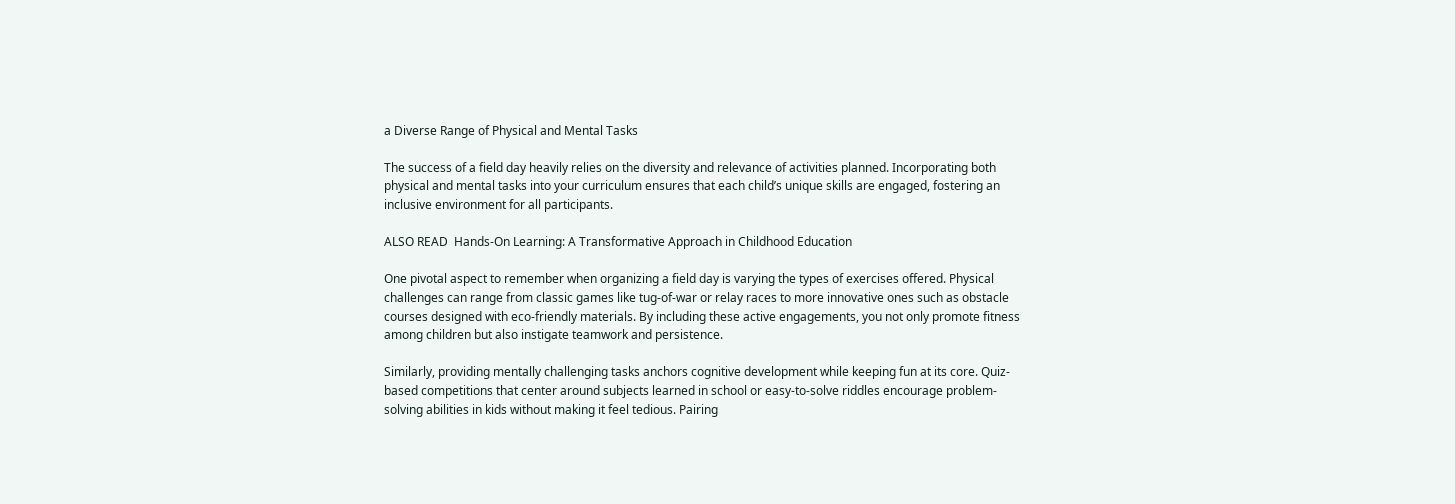a Diverse Range of Physical and Mental Tasks

The success of a field day heavily relies on the diversity and relevance of activities planned. Incorporating both physical and mental tasks into your curriculum ensures that each child’s unique skills are engaged, fostering an inclusive environment for all participants.

ALSO READ  Hands-On Learning: A Transformative Approach in Childhood Education

One pivotal aspect to remember when organizing a field day is varying the types of exercises offered. Physical challenges can range from classic games like tug-of-war or relay races to more innovative ones such as obstacle courses designed with eco-friendly materials. By including these active engagements, you not only promote fitness among children but also instigate teamwork and persistence.

Similarly, providing mentally challenging tasks anchors cognitive development while keeping fun at its core. Quiz-based competitions that center around subjects learned in school or easy-to-solve riddles encourage problem-solving abilities in kids without making it feel tedious. Pairing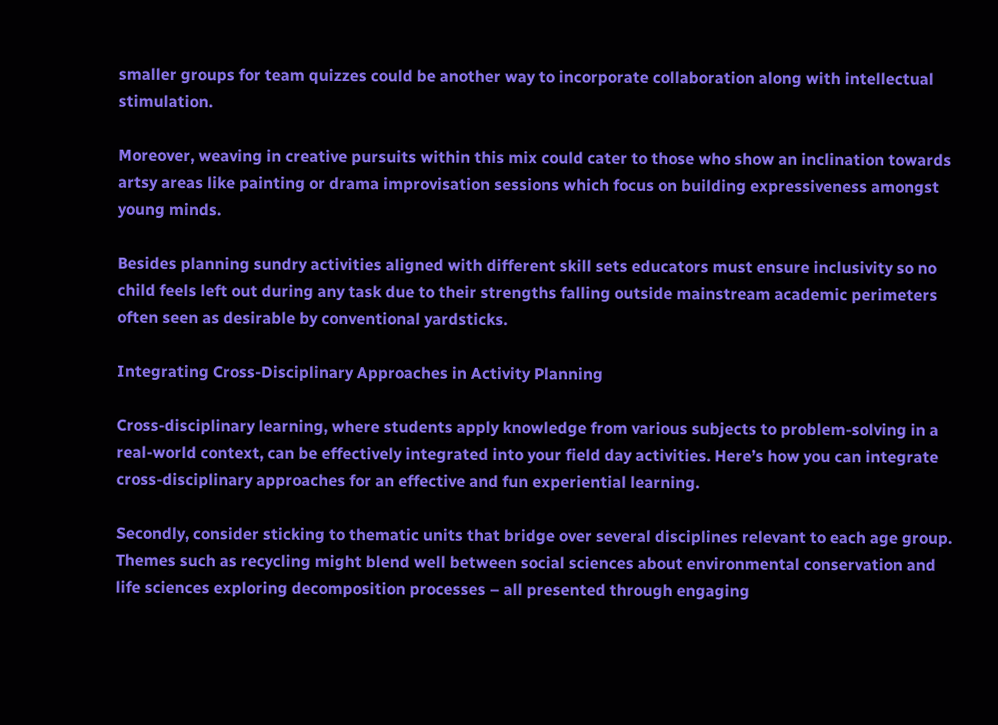smaller groups for team quizzes could be another way to incorporate collaboration along with intellectual stimulation.

Moreover, weaving in creative pursuits within this mix could cater to those who show an inclination towards artsy areas like painting or drama improvisation sessions which focus on building expressiveness amongst young minds.

Besides planning sundry activities aligned with different skill sets educators must ensure inclusivity so no child feels left out during any task due to their strengths falling outside mainstream academic perimeters often seen as desirable by conventional yardsticks.

Integrating Cross-Disciplinary Approaches in Activity Planning

Cross-disciplinary learning, where students apply knowledge from various subjects to problem-solving in a real-world context, can be effectively integrated into your field day activities. Here’s how you can integrate cross-disciplinary approaches for an effective and fun experiential learning.

Secondly, consider sticking to thematic units that bridge over several disciplines relevant to each age group. Themes such as recycling might blend well between social sciences about environmental conservation and life sciences exploring decomposition processes – all presented through engaging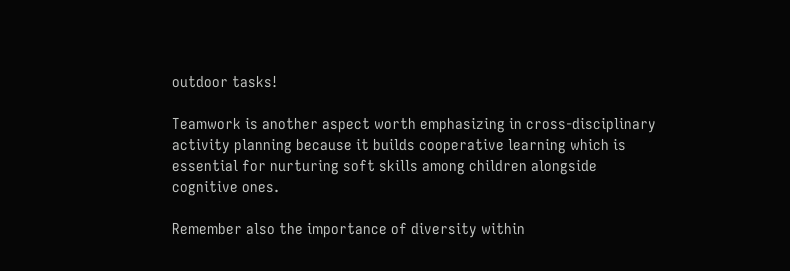outdoor tasks!

Teamwork is another aspect worth emphasizing in cross-disciplinary activity planning because it builds cooperative learning which is essential for nurturing soft skills among children alongside cognitive ones.

Remember also the importance of diversity within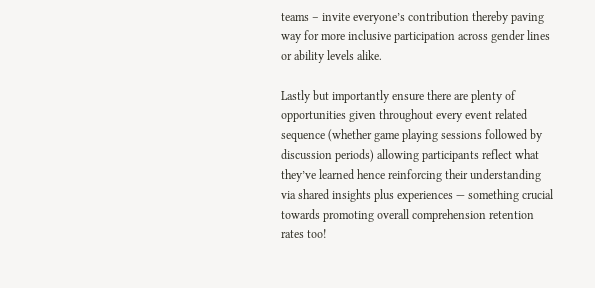teams – invite everyone’s contribution thereby paving way for more inclusive participation across gender lines or ability levels alike.

Lastly but importantly ensure there are plenty of opportunities given throughout every event related sequence (whether game playing sessions followed by discussion periods) allowing participants reflect what they’ve learned hence reinforcing their understanding via shared insights plus experiences — something crucial towards promoting overall comprehension retention rates too!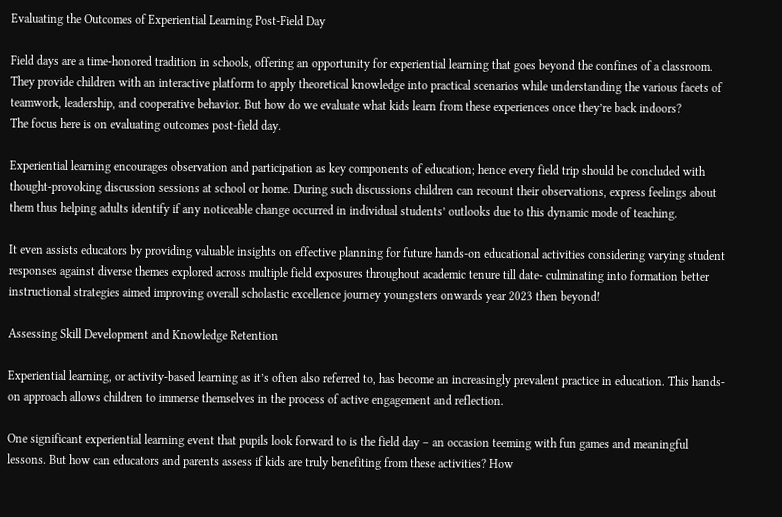Evaluating the Outcomes of Experiential Learning Post-Field Day

Field days are a time-honored tradition in schools, offering an opportunity for experiential learning that goes beyond the confines of a classroom. They provide children with an interactive platform to apply theoretical knowledge into practical scenarios while understanding the various facets of teamwork, leadership, and cooperative behavior. But how do we evaluate what kids learn from these experiences once they’re back indoors?
The focus here is on evaluating outcomes post-field day.

Experiential learning encourages observation and participation as key components of education; hence every field trip should be concluded with thought-provoking discussion sessions at school or home. During such discussions children can recount their observations, express feelings about them thus helping adults identify if any noticeable change occurred in individual students’ outlooks due to this dynamic mode of teaching.

It even assists educators by providing valuable insights on effective planning for future hands-on educational activities considering varying student responses against diverse themes explored across multiple field exposures throughout academic tenure till date- culminating into formation better instructional strategies aimed improving overall scholastic excellence journey youngsters onwards year 2023 then beyond!

Assessing Skill Development and Knowledge Retention

Experiential learning, or activity-based learning as it’s often also referred to, has become an increasingly prevalent practice in education. This hands-on approach allows children to immerse themselves in the process of active engagement and reflection.

One significant experiential learning event that pupils look forward to is the field day – an occasion teeming with fun games and meaningful lessons. But how can educators and parents assess if kids are truly benefiting from these activities? How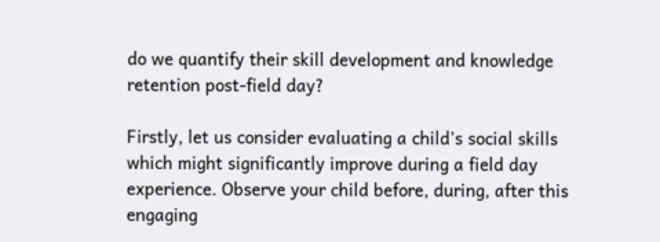do we quantify their skill development and knowledge retention post-field day?

Firstly, let us consider evaluating a child’s social skills which might significantly improve during a field day experience. Observe your child before, during, after this engaging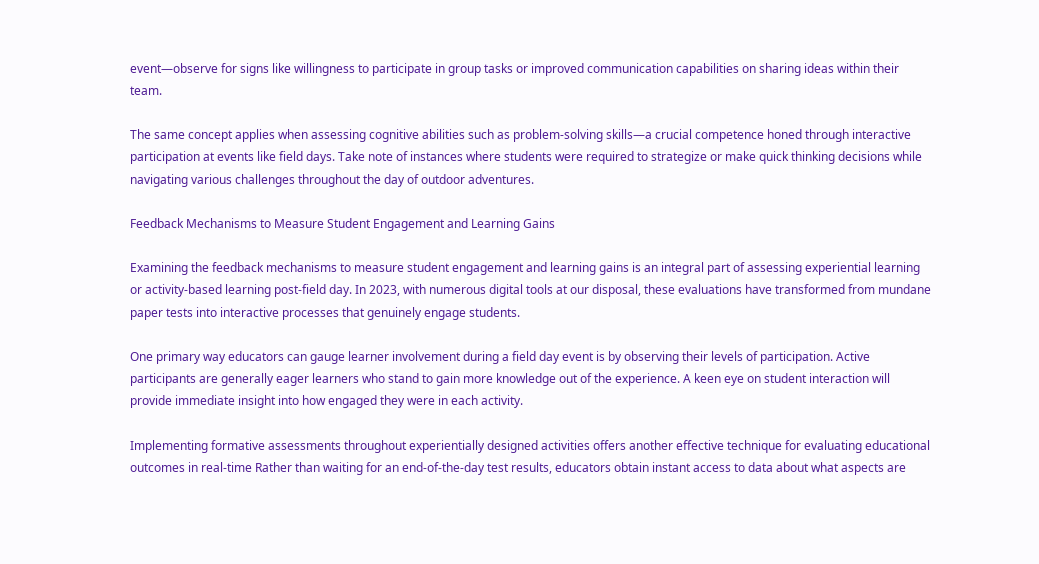event—observe for signs like willingness to participate in group tasks or improved communication capabilities on sharing ideas within their team.

The same concept applies when assessing cognitive abilities such as problem-solving skills—a crucial competence honed through interactive participation at events like field days. Take note of instances where students were required to strategize or make quick thinking decisions while navigating various challenges throughout the day of outdoor adventures.

Feedback Mechanisms to Measure Student Engagement and Learning Gains

Examining the feedback mechanisms to measure student engagement and learning gains is an integral part of assessing experiential learning or activity-based learning post-field day. In 2023, with numerous digital tools at our disposal, these evaluations have transformed from mundane paper tests into interactive processes that genuinely engage students.

One primary way educators can gauge learner involvement during a field day event is by observing their levels of participation. Active participants are generally eager learners who stand to gain more knowledge out of the experience. A keen eye on student interaction will provide immediate insight into how engaged they were in each activity.

Implementing formative assessments throughout experientially designed activities offers another effective technique for evaluating educational outcomes in real-time Rather than waiting for an end-of-the-day test results, educators obtain instant access to data about what aspects are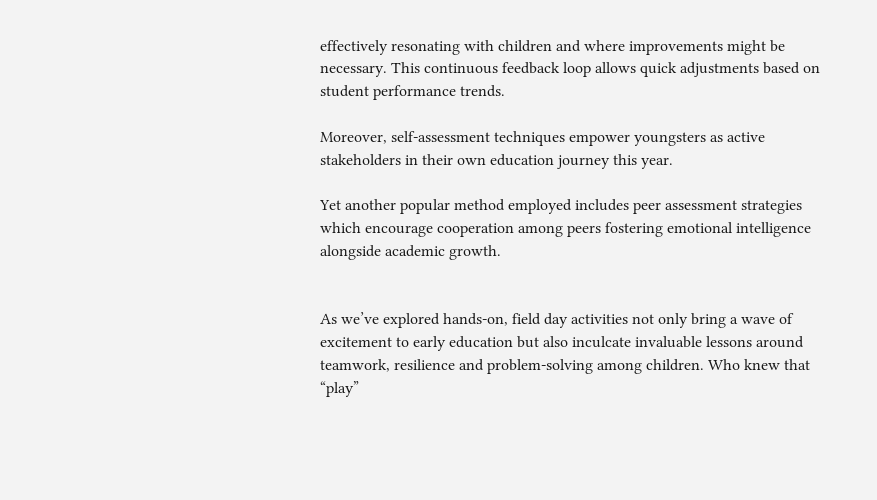effectively resonating with children and where improvements might be necessary. This continuous feedback loop allows quick adjustments based on student performance trends.

Moreover, self-assessment techniques empower youngsters as active stakeholders in their own education journey this year.

Yet another popular method employed includes peer assessment strategies which encourage cooperation among peers fostering emotional intelligence alongside academic growth.


As we’ve explored hands-on, field day activities not only bring a wave of excitement to early education but also inculcate invaluable lessons around teamwork, resilience and problem-solving among children. Who knew that “play”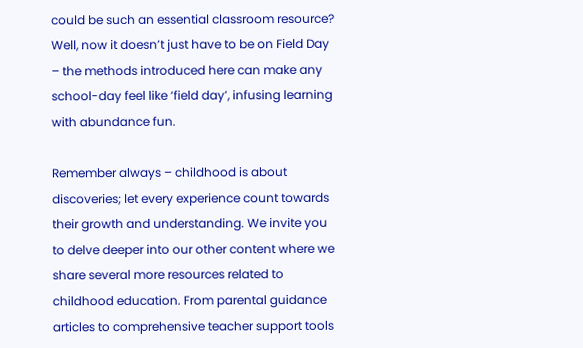could be such an essential classroom resource? Well, now it doesn’t just have to be on Field Day – the methods introduced here can make any school-day feel like ‘field day’, infusing learning with abundance fun.

Remember always – childhood is about discoveries; let every experience count towards their growth and understanding. We invite you to delve deeper into our other content where we share several more resources related to childhood education. From parental guidance articles to comprehensive teacher support tools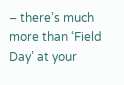– there’s much more than ‘Field Day’ at your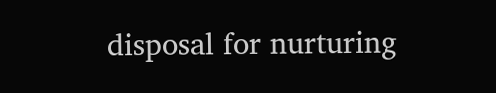disposal for nurturing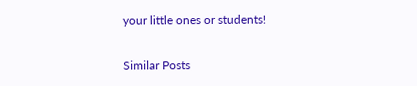your little ones or students!

Similar Posts